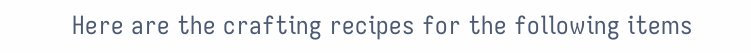Here are the crafting recipes for the following items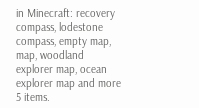in Minecraft: recovery compass, lodestone compass, empty map, map, woodland explorer map, ocean explorer map and more 5 items.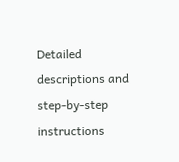Detailed descriptions and step-by-step instructions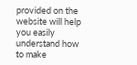provided on the website will help you easily understand how to make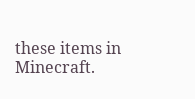these items in Minecraft.